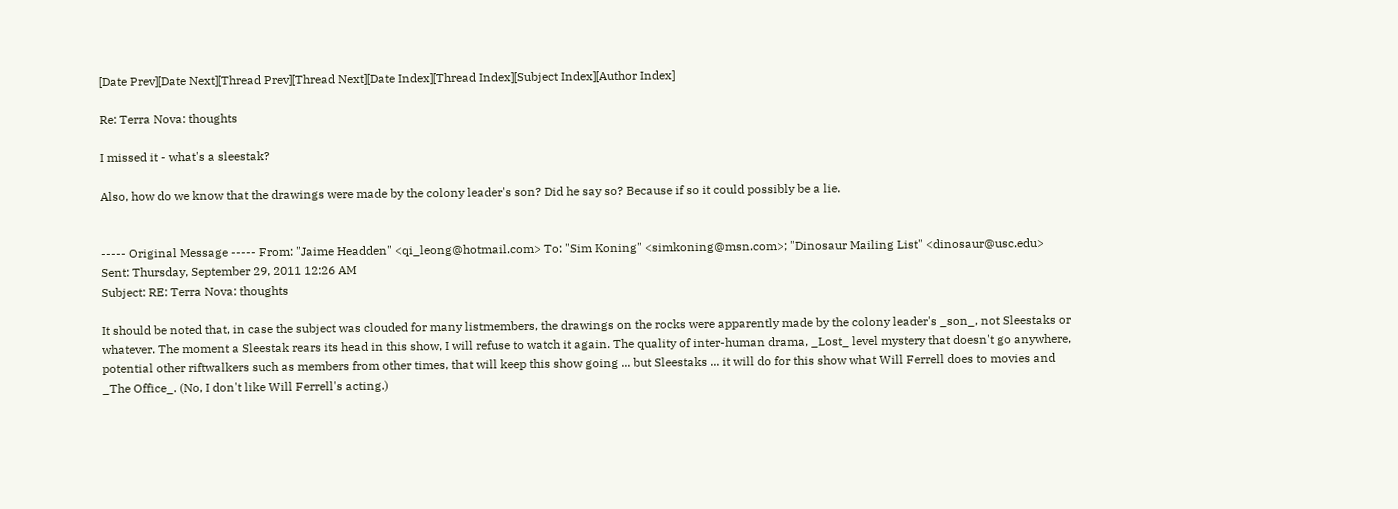[Date Prev][Date Next][Thread Prev][Thread Next][Date Index][Thread Index][Subject Index][Author Index]

Re: Terra Nova: thoughts

I missed it - what's a sleestak?

Also, how do we know that the drawings were made by the colony leader's son? Did he say so? Because if so it could possibly be a lie.


----- Original Message ----- From: "Jaime Headden" <qi_leong@hotmail.com> To: "Sim Koning" <simkoning@msn.com>; "Dinosaur Mailing List" <dinosaur@usc.edu>
Sent: Thursday, September 29, 2011 12:26 AM
Subject: RE: Terra Nova: thoughts

It should be noted that, in case the subject was clouded for many listmembers, the drawings on the rocks were apparently made by the colony leader's _son_, not Sleestaks or whatever. The moment a Sleestak rears its head in this show, I will refuse to watch it again. The quality of inter-human drama, _Lost_ level mystery that doesn't go anywhere, potential other riftwalkers such as members from other times, that will keep this show going ... but Sleestaks ... it will do for this show what Will Ferrell does to movies and _The Office_. (No, I don't like Will Ferrell's acting.)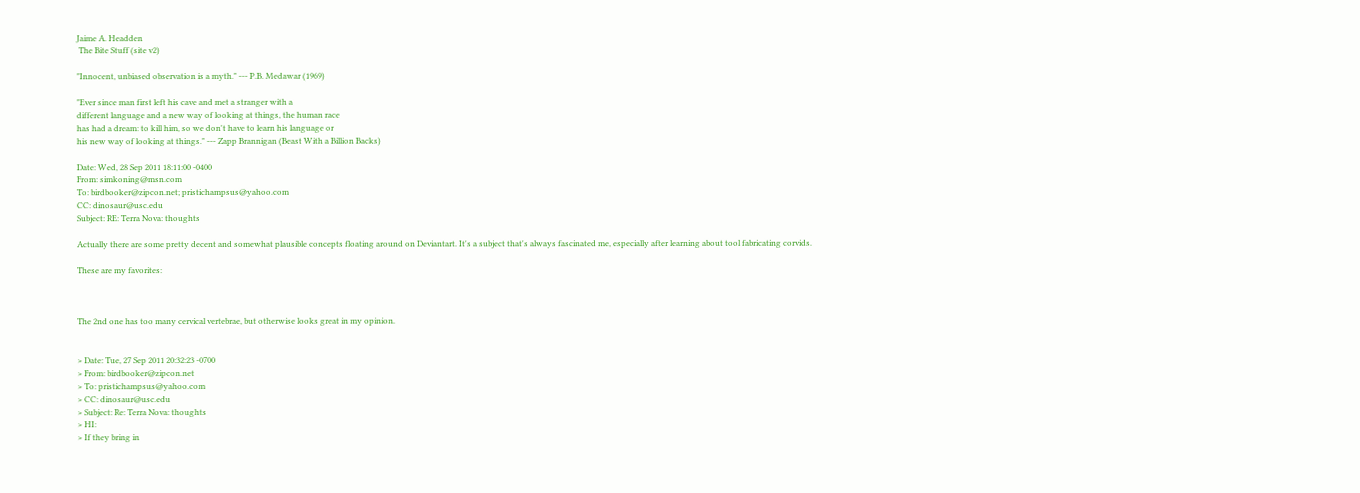Jaime A. Headden
 The Bite Stuff (site v2)

"Innocent, unbiased observation is a myth." --- P.B. Medawar (1969)

"Ever since man first left his cave and met a stranger with a
different language and a new way of looking at things, the human race
has had a dream: to kill him, so we don't have to learn his language or
his new way of looking at things." --- Zapp Brannigan (Beast With a Billion Backs)

Date: Wed, 28 Sep 2011 18:11:00 -0400
From: simkoning@msn.com
To: birdbooker@zipcon.net; pristichampsus@yahoo.com
CC: dinosaur@usc.edu
Subject: RE: Terra Nova: thoughts

Actually there are some pretty decent and somewhat plausible concepts floating around on Deviantart. It's a subject that's always fascinated me, especially after learning about tool fabricating corvids.

These are my favorites:



The 2nd one has too many cervical vertebrae, but otherwise looks great in my opinion.


> Date: Tue, 27 Sep 2011 20:32:23 -0700
> From: birdbooker@zipcon.net
> To: pristichampsus@yahoo.com
> CC: dinosaur@usc.edu
> Subject: Re: Terra Nova: thoughts
> HI:
> If they bring in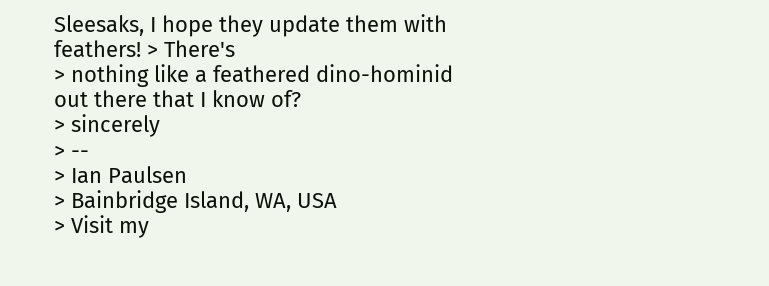Sleesaks, I hope they update them with feathers! > There's
> nothing like a feathered dino-hominid out there that I know of?
> sincerely
> --
> Ian Paulsen
> Bainbridge Island, WA, USA
> Visit my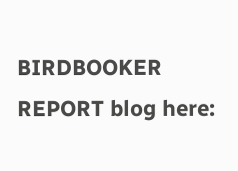BIRDBOOKER REPORT blog here: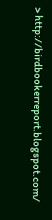> http://birdbookerreport.blogspot.com/